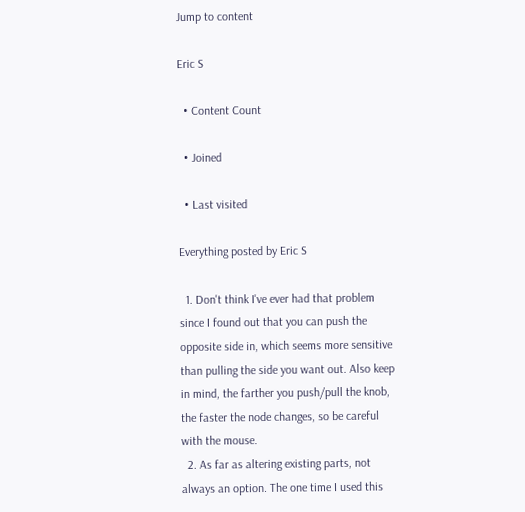Jump to content

Eric S

  • Content Count

  • Joined

  • Last visited

Everything posted by Eric S

  1. Don't think I've ever had that problem since I found out that you can push the opposite side in, which seems more sensitive than pulling the side you want out. Also keep in mind, the farther you push/pull the knob, the faster the node changes, so be careful with the mouse.
  2. As far as altering existing parts, not always an option. The one time I used this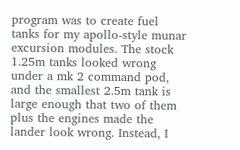program was to create fuel tanks for my apollo-style munar excursion modules. The stock 1.25m tanks looked wrong under a mk 2 command pod, and the smallest 2.5m tank is large enough that two of them plus the engines made the lander look wrong. Instead, I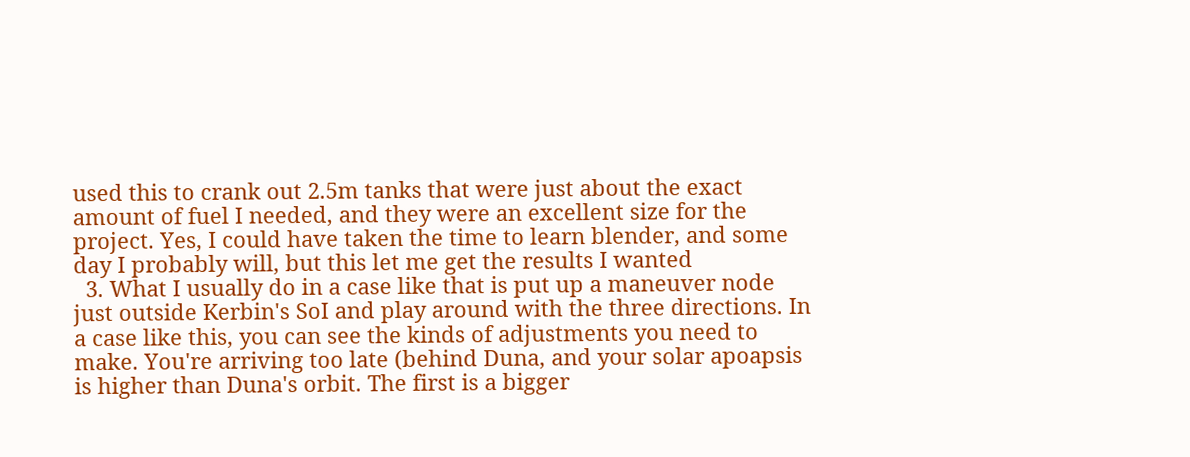used this to crank out 2.5m tanks that were just about the exact amount of fuel I needed, and they were an excellent size for the project. Yes, I could have taken the time to learn blender, and some day I probably will, but this let me get the results I wanted
  3. What I usually do in a case like that is put up a maneuver node just outside Kerbin's SoI and play around with the three directions. In a case like this, you can see the kinds of adjustments you need to make. You're arriving too late (behind Duna, and your solar apoapsis is higher than Duna's orbit. The first is a bigger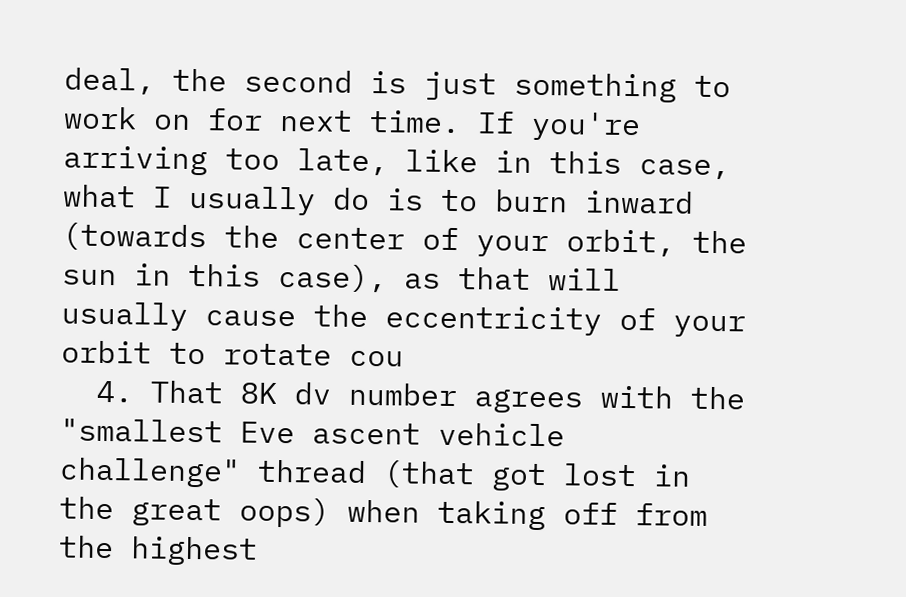deal, the second is just something to work on for next time. If you're arriving too late, like in this case, what I usually do is to burn inward (towards the center of your orbit, the sun in this case), as that will usually cause the eccentricity of your orbit to rotate cou
  4. That 8K dv number agrees with the "smallest Eve ascent vehicle challenge" thread (that got lost in the great oops) when taking off from the highest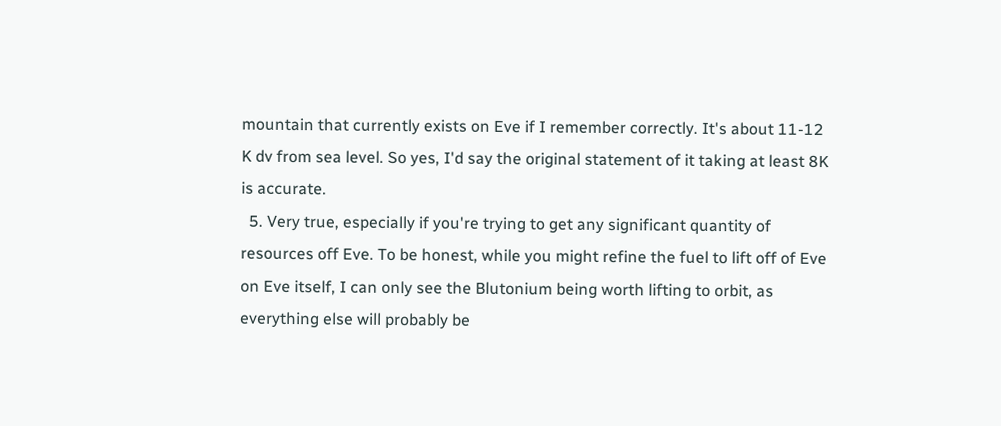mountain that currently exists on Eve if I remember correctly. It's about 11-12 K dv from sea level. So yes, I'd say the original statement of it taking at least 8K is accurate.
  5. Very true, especially if you're trying to get any significant quantity of resources off Eve. To be honest, while you might refine the fuel to lift off of Eve on Eve itself, I can only see the Blutonium being worth lifting to orbit, as everything else will probably be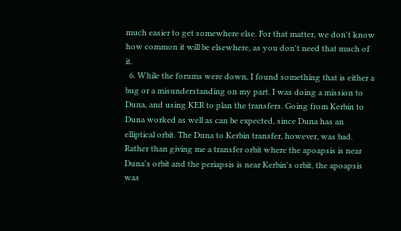much easier to get somewhere else. For that matter, we don't know how common it will be elsewhere, as you don't need that much of it.
  6. While the forums were down, I found something that is either a bug or a misunderstanding on my part. I was doing a mission to Duna, and using KER to plan the transfers. Going from Kerbin to Duna worked as well as can be expected, since Duna has an elliptical orbit. The Duna to Kerbin transfer, however, was bad. Rather than giving me a transfer orbit where the apoapsis is near Duna's orbit and the periapsis is near Kerbin's orbit, the apoapsis was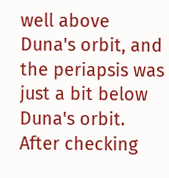well above Duna's orbit, and the periapsis was just a bit below Duna's orbit. After checking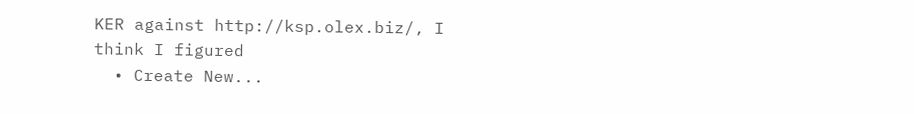KER against http://ksp.olex.biz/, I think I figured
  • Create New...